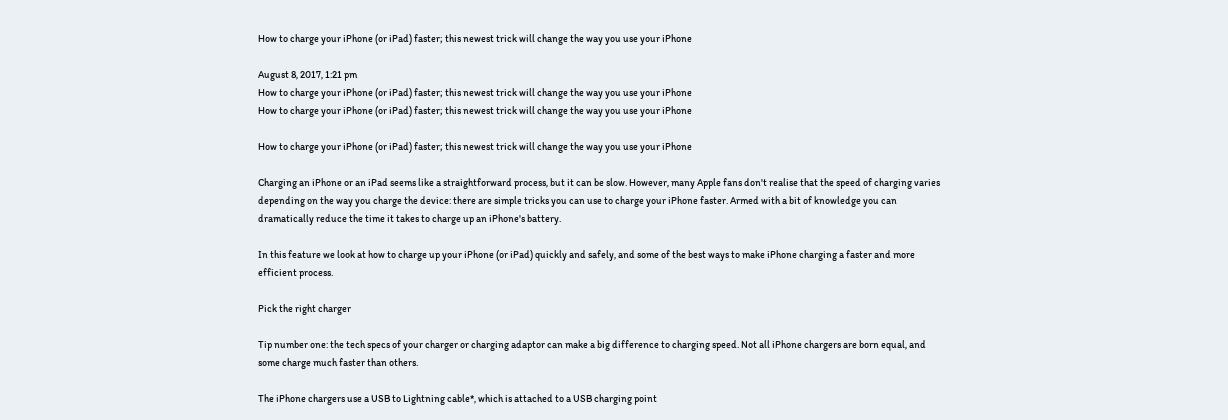How to charge your iPhone (or iPad) faster; this newest trick will change the way you use your iPhone

August 8, 2017, 1:21 pm
How to charge your iPhone (or iPad) faster; this newest trick will change the way you use your iPhone
How to charge your iPhone (or iPad) faster; this newest trick will change the way you use your iPhone

How to charge your iPhone (or iPad) faster; this newest trick will change the way you use your iPhone

Charging an iPhone or an iPad seems like a straightforward process, but it can be slow. However, many Apple fans don't realise that the speed of charging varies depending on the way you charge the device: there are simple tricks you can use to charge your iPhone faster. Armed with a bit of knowledge you can dramatically reduce the time it takes to charge up an iPhone's battery.

In this feature we look at how to charge up your iPhone (or iPad) quickly and safely, and some of the best ways to make iPhone charging a faster and more efficient process.

Pick the right charger

Tip number one: the tech specs of your charger or charging adaptor can make a big difference to charging speed. Not all iPhone chargers are born equal, and some charge much faster than others.

The iPhone chargers use a USB to Lightning cable*, which is attached to a USB charging point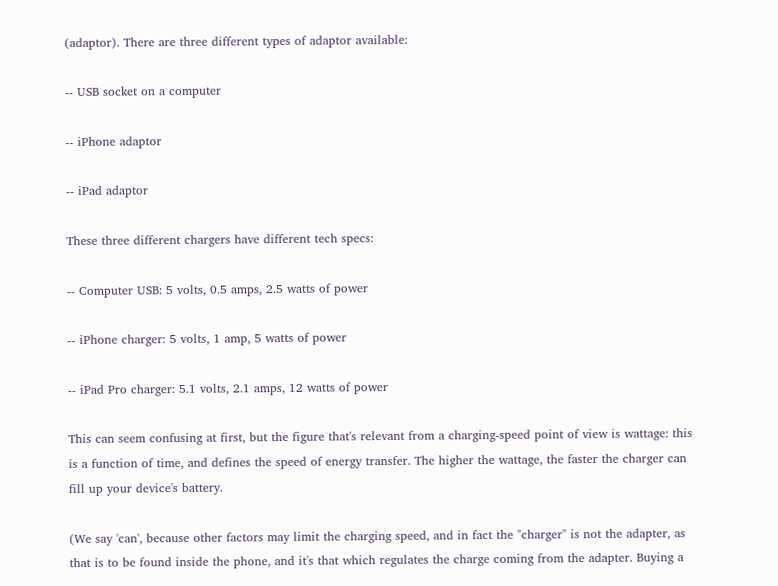(adaptor). There are three different types of adaptor available:

-- USB socket on a computer

-- iPhone adaptor

-- iPad adaptor

These three different chargers have different tech specs:

-- Computer USB: 5 volts, 0.5 amps, 2.5 watts of power

-- iPhone charger: 5 volts, 1 amp, 5 watts of power

-- iPad Pro charger: 5.1 volts, 2.1 amps, 12 watts of power

This can seem confusing at first, but the figure that's relevant from a charging-speed point of view is wattage: this is a function of time, and defines the speed of energy transfer. The higher the wattage, the faster the charger can fill up your device's battery.

(We say 'can', because other factors may limit the charging speed, and in fact the "charger" is not the adapter, as that is to be found inside the phone, and it's that which regulates the charge coming from the adapter. Buying a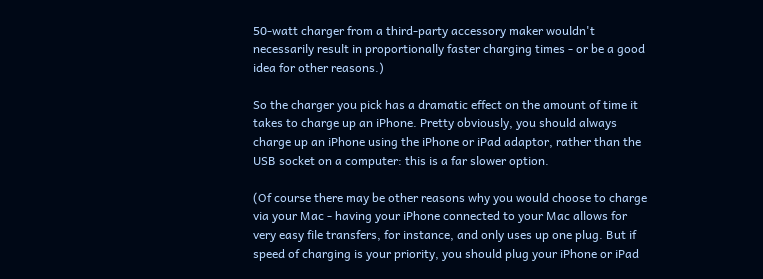50-watt charger from a third-party accessory maker wouldn't necessarily result in proportionally faster charging times - or be a good idea for other reasons.)

So the charger you pick has a dramatic effect on the amount of time it takes to charge up an iPhone. Pretty obviously, you should always charge up an iPhone using the iPhone or iPad adaptor, rather than the USB socket on a computer: this is a far slower option.

(Of course there may be other reasons why you would choose to charge via your Mac - having your iPhone connected to your Mac allows for very easy file transfers, for instance, and only uses up one plug. But if speed of charging is your priority, you should plug your iPhone or iPad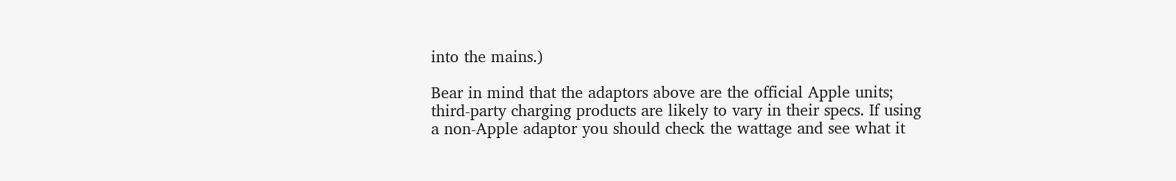into the mains.)

Bear in mind that the adaptors above are the official Apple units; third-party charging products are likely to vary in their specs. If using a non-Apple adaptor you should check the wattage and see what it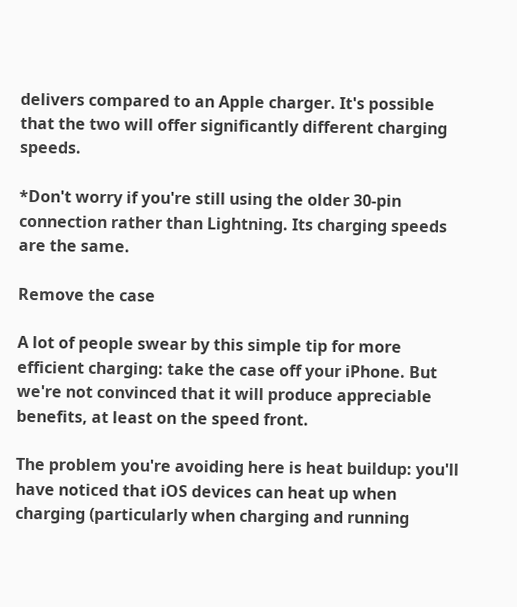delivers compared to an Apple charger. It's possible that the two will offer significantly different charging speeds.

*Don't worry if you're still using the older 30-pin connection rather than Lightning. Its charging speeds are the same.

Remove the case

A lot of people swear by this simple tip for more efficient charging: take the case off your iPhone. But we're not convinced that it will produce appreciable benefits, at least on the speed front.

The problem you're avoiding here is heat buildup: you'll have noticed that iOS devices can heat up when charging (particularly when charging and running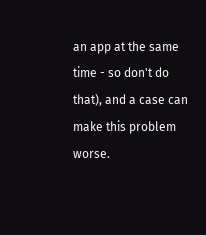an app at the same time - so don't do that), and a case can make this problem worse.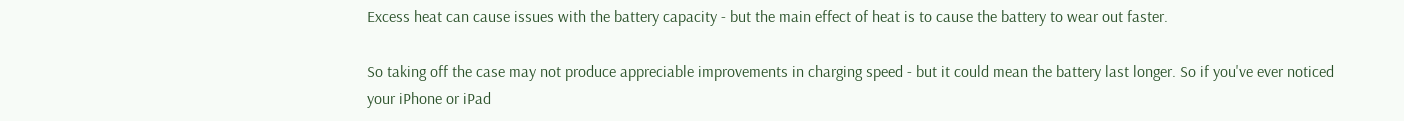Excess heat can cause issues with the battery capacity - but the main effect of heat is to cause the battery to wear out faster.

So taking off the case may not produce appreciable improvements in charging speed - but it could mean the battery last longer. So if you've ever noticed your iPhone or iPad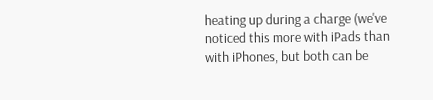heating up during a charge (we've noticed this more with iPads than with iPhones, but both can be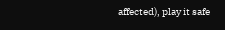affected), play it safe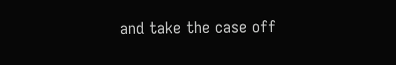and take the case off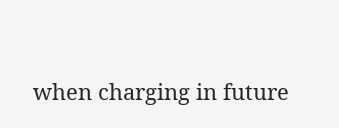when charging in future